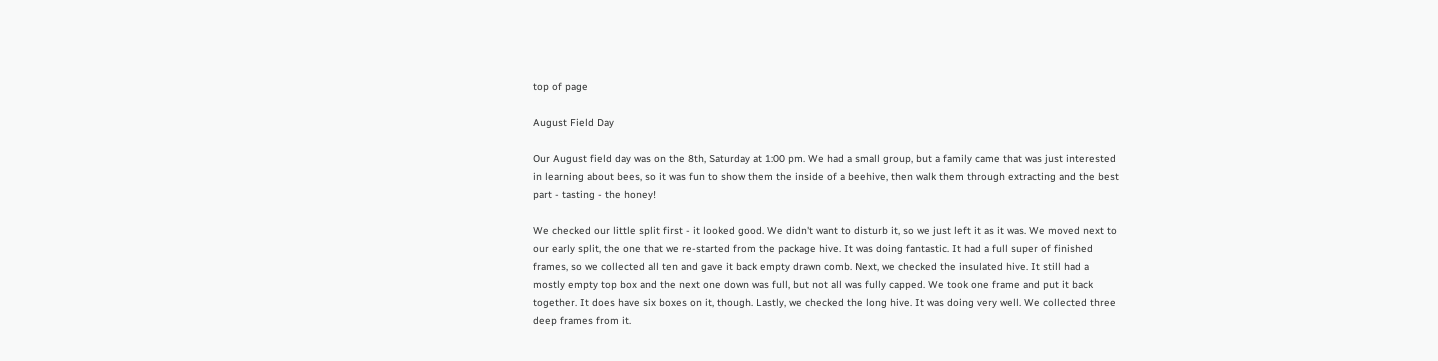top of page

August Field Day

Our August field day was on the 8th, Saturday at 1:00 pm. We had a small group, but a family came that was just interested in learning about bees, so it was fun to show them the inside of a beehive, then walk them through extracting and the best part - tasting - the honey!

We checked our little split first - it looked good. We didn't want to disturb it, so we just left it as it was. We moved next to our early split, the one that we re-started from the package hive. It was doing fantastic. It had a full super of finished frames, so we collected all ten and gave it back empty drawn comb. Next, we checked the insulated hive. It still had a mostly empty top box and the next one down was full, but not all was fully capped. We took one frame and put it back together. It does have six boxes on it, though. Lastly, we checked the long hive. It was doing very well. We collected three deep frames from it.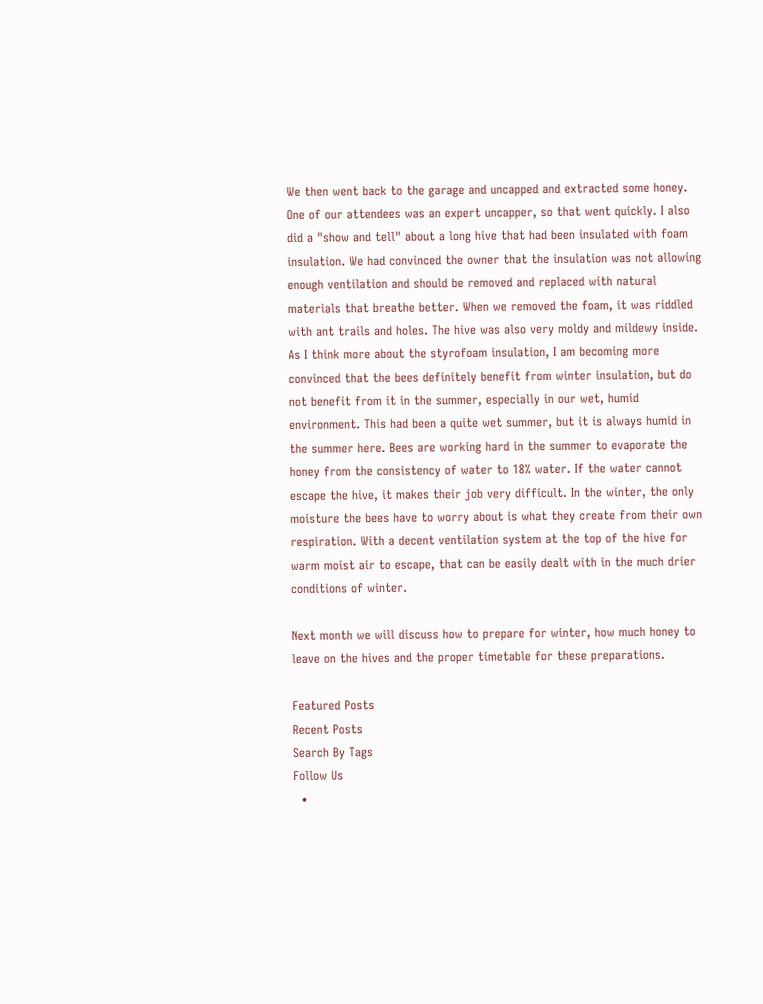We then went back to the garage and uncapped and extracted some honey. One of our attendees was an expert uncapper, so that went quickly. I also did a "show and tell" about a long hive that had been insulated with foam insulation. We had convinced the owner that the insulation was not allowing enough ventilation and should be removed and replaced with natural materials that breathe better. When we removed the foam, it was riddled with ant trails and holes. The hive was also very moldy and mildewy inside. As I think more about the styrofoam insulation, I am becoming more convinced that the bees definitely benefit from winter insulation, but do not benefit from it in the summer, especially in our wet, humid environment. This had been a quite wet summer, but it is always humid in the summer here. Bees are working hard in the summer to evaporate the honey from the consistency of water to 18% water. If the water cannot escape the hive, it makes their job very difficult. In the winter, the only moisture the bees have to worry about is what they create from their own respiration. With a decent ventilation system at the top of the hive for warm moist air to escape, that can be easily dealt with in the much drier conditions of winter.

Next month we will discuss how to prepare for winter, how much honey to leave on the hives and the proper timetable for these preparations.

Featured Posts
Recent Posts
Search By Tags
Follow Us
  •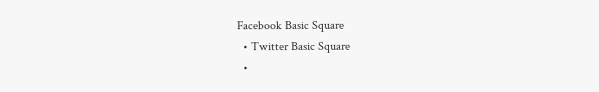Facebook Basic Square
  • Twitter Basic Square
  •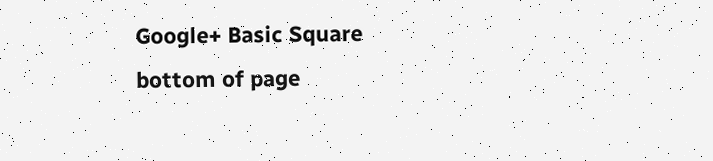Google+ Basic Square
bottom of page